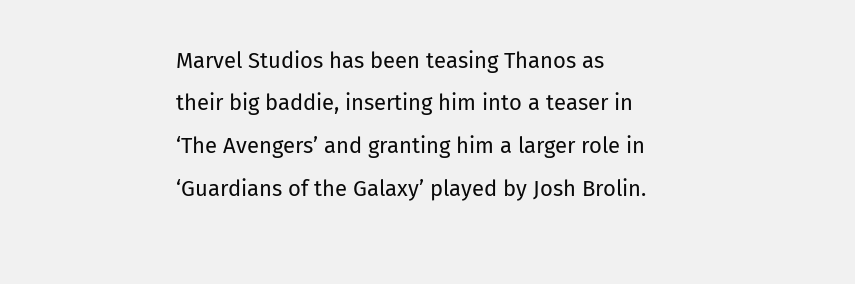Marvel Studios has been teasing Thanos as their big baddie, inserting him into a teaser in ‘The Avengers’ and granting him a larger role in ‘Guardians of the Galaxy’ played by Josh Brolin.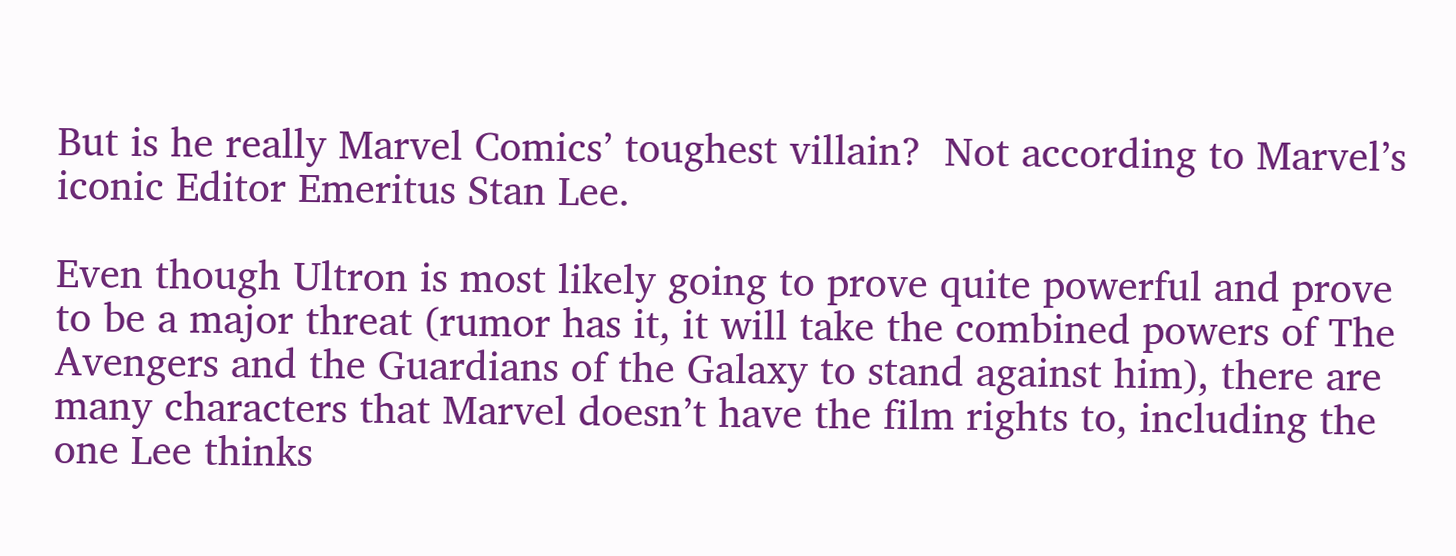But is he really Marvel Comics’ toughest villain?  Not according to Marvel’s iconic Editor Emeritus Stan Lee.

Even though Ultron is most likely going to prove quite powerful and prove to be a major threat (rumor has it, it will take the combined powers of The Avengers and the Guardians of the Galaxy to stand against him), there are many characters that Marvel doesn’t have the film rights to, including the one Lee thinks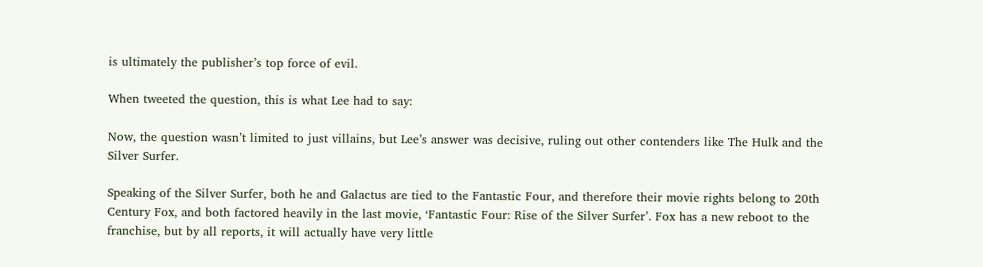is ultimately the publisher’s top force of evil.

When tweeted the question, this is what Lee had to say:

Now, the question wasn’t limited to just villains, but Lee’s answer was decisive, ruling out other contenders like The Hulk and the Silver Surfer.

Speaking of the Silver Surfer, both he and Galactus are tied to the Fantastic Four, and therefore their movie rights belong to 20th Century Fox, and both factored heavily in the last movie, ‘Fantastic Four: Rise of the Silver Surfer’. Fox has a new reboot to the franchise, but by all reports, it will actually have very little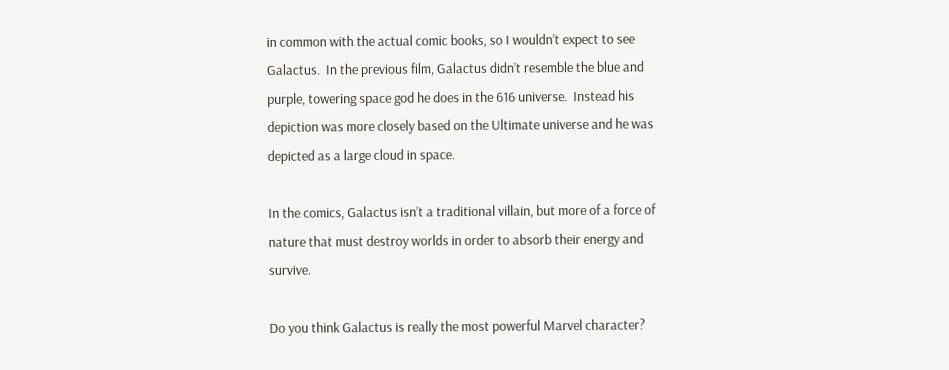in common with the actual comic books, so I wouldn’t expect to see Galactus.  In the previous film, Galactus didn’t resemble the blue and purple, towering space god he does in the 616 universe.  Instead his depiction was more closely based on the Ultimate universe and he was depicted as a large cloud in space.

In the comics, Galactus isn’t a traditional villain, but more of a force of nature that must destroy worlds in order to absorb their energy and survive.

Do you think Galactus is really the most powerful Marvel character?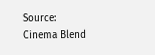Source: Cinema Blend